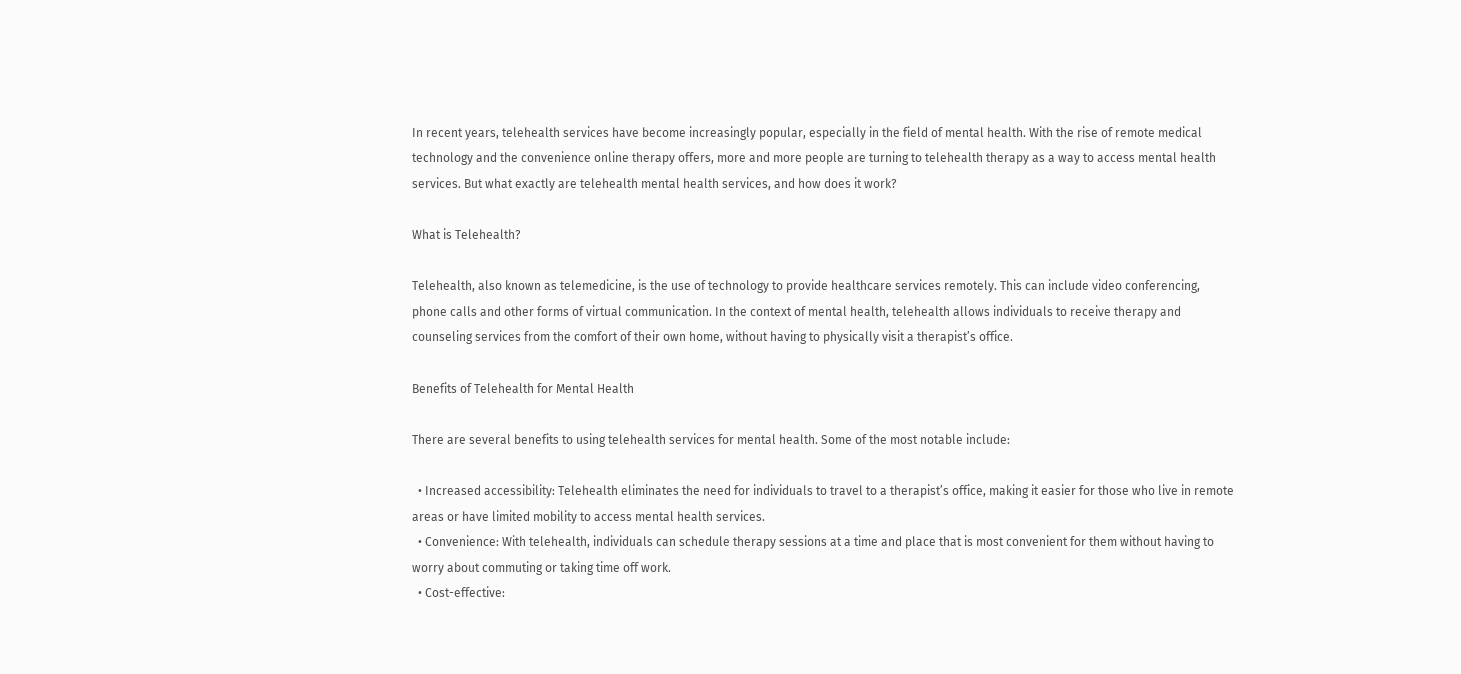In recent years, telehealth services have become increasingly popular, especially in the field of mental health. With the rise of remote medical technology and the convenience online therapy offers, more and more people are turning to telehealth therapy as a way to access mental health services. But what exactly are telehealth mental health services, and how does it work?

What is Telehealth?

Telehealth, also known as telemedicine, is the use of technology to provide healthcare services remotely. This can include video conferencing, phone calls and other forms of virtual communication. In the context of mental health, telehealth allows individuals to receive therapy and counseling services from the comfort of their own home, without having to physically visit a therapist’s office.

Benefits of Telehealth for Mental Health

There are several benefits to using telehealth services for mental health. Some of the most notable include:

  • Increased accessibility: Telehealth eliminates the need for individuals to travel to a therapist’s office, making it easier for those who live in remote areas or have limited mobility to access mental health services.
  • Convenience: With telehealth, individuals can schedule therapy sessions at a time and place that is most convenient for them without having to worry about commuting or taking time off work.
  • Cost-effective: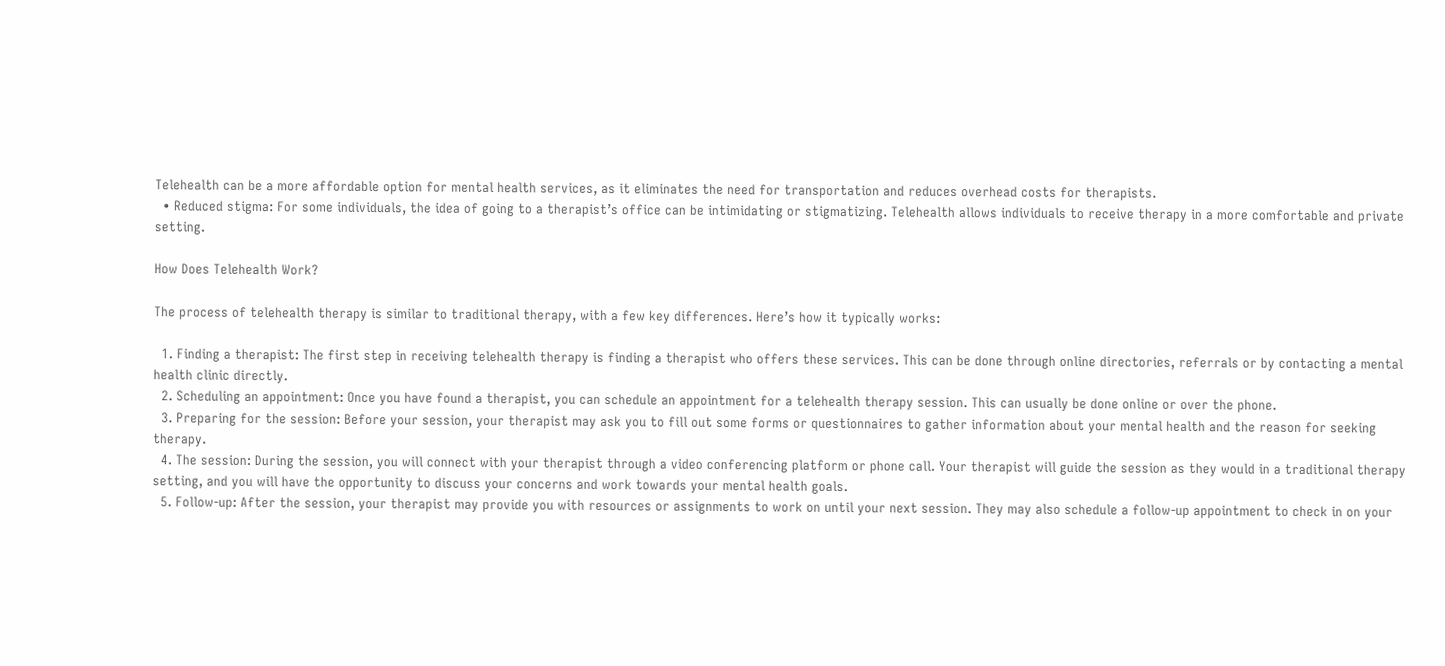Telehealth can be a more affordable option for mental health services, as it eliminates the need for transportation and reduces overhead costs for therapists.
  • Reduced stigma: For some individuals, the idea of going to a therapist’s office can be intimidating or stigmatizing. Telehealth allows individuals to receive therapy in a more comfortable and private setting.

How Does Telehealth Work?

The process of telehealth therapy is similar to traditional therapy, with a few key differences. Here’s how it typically works:

  1. Finding a therapist: The first step in receiving telehealth therapy is finding a therapist who offers these services. This can be done through online directories, referrals or by contacting a mental health clinic directly.
  2. Scheduling an appointment: Once you have found a therapist, you can schedule an appointment for a telehealth therapy session. This can usually be done online or over the phone.
  3. Preparing for the session: Before your session, your therapist may ask you to fill out some forms or questionnaires to gather information about your mental health and the reason for seeking therapy.
  4. The session: During the session, you will connect with your therapist through a video conferencing platform or phone call. Your therapist will guide the session as they would in a traditional therapy setting, and you will have the opportunity to discuss your concerns and work towards your mental health goals.
  5. Follow-up: After the session, your therapist may provide you with resources or assignments to work on until your next session. They may also schedule a follow-up appointment to check in on your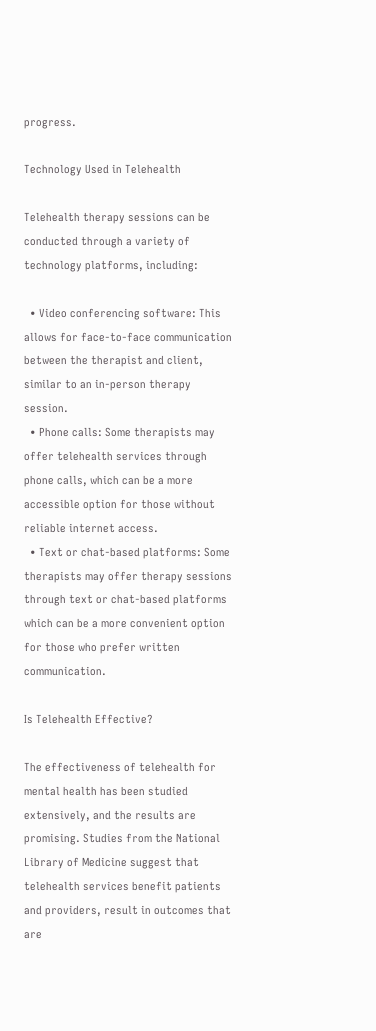progress.

Technology Used in Telehealth

Telehealth therapy sessions can be conducted through a variety of technology platforms, including:

  • Video conferencing software: This allows for face-to-face communication between the therapist and client, similar to an in-person therapy session.
  • Phone calls: Some therapists may offer telehealth services through phone calls, which can be a more accessible option for those without reliable internet access.
  • Text or chat-based platforms: Some therapists may offer therapy sessions through text or chat-based platforms which can be a more convenient option for those who prefer written communication.

Is Telehealth Effective?

The effectiveness of telehealth for mental health has been studied extensively, and the results are promising. Studies from the National Library of Medicine suggest that telehealth services benefit patients and providers, result in outcomes that are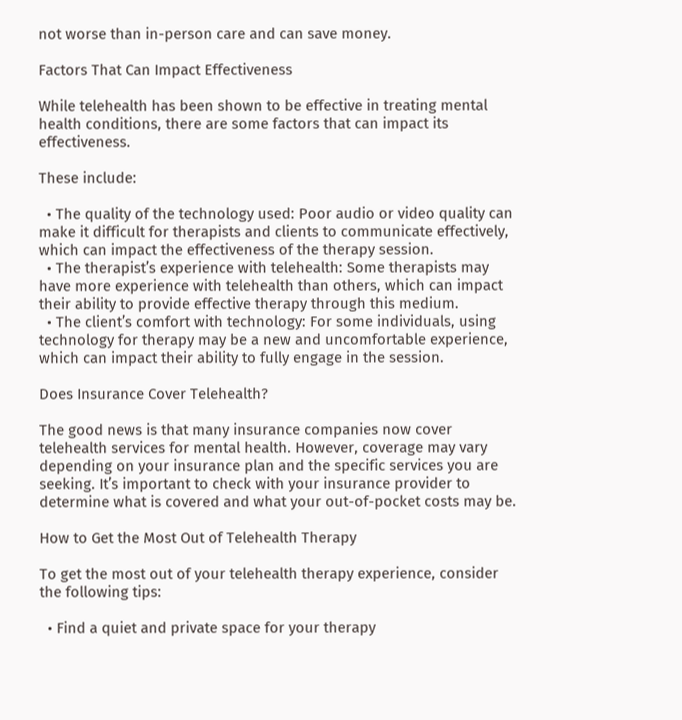not worse than in-person care and can save money.

Factors That Can Impact Effectiveness

While telehealth has been shown to be effective in treating mental health conditions, there are some factors that can impact its effectiveness.

These include:

  • The quality of the technology used: Poor audio or video quality can make it difficult for therapists and clients to communicate effectively, which can impact the effectiveness of the therapy session.
  • The therapist’s experience with telehealth: Some therapists may have more experience with telehealth than others, which can impact their ability to provide effective therapy through this medium.
  • The client’s comfort with technology: For some individuals, using technology for therapy may be a new and uncomfortable experience, which can impact their ability to fully engage in the session.

Does Insurance Cover Telehealth?

The good news is that many insurance companies now cover telehealth services for mental health. However, coverage may vary depending on your insurance plan and the specific services you are seeking. It’s important to check with your insurance provider to determine what is covered and what your out-of-pocket costs may be.

How to Get the Most Out of Telehealth Therapy

To get the most out of your telehealth therapy experience, consider the following tips:

  • Find a quiet and private space for your therapy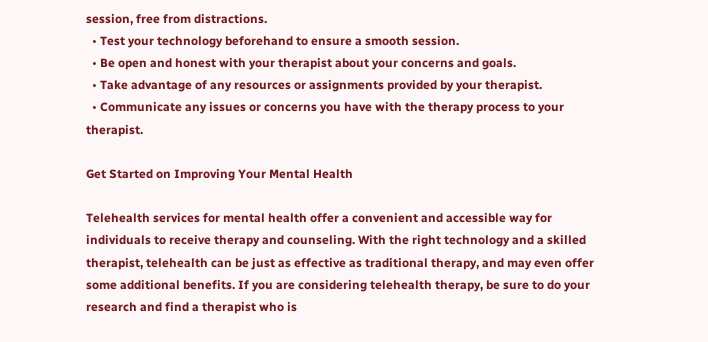session, free from distractions.
  • Test your technology beforehand to ensure a smooth session.
  • Be open and honest with your therapist about your concerns and goals.
  • Take advantage of any resources or assignments provided by your therapist.
  • Communicate any issues or concerns you have with the therapy process to your therapist.

Get Started on Improving Your Mental Health

Telehealth services for mental health offer a convenient and accessible way for individuals to receive therapy and counseling. With the right technology and a skilled therapist, telehealth can be just as effective as traditional therapy, and may even offer some additional benefits. If you are considering telehealth therapy, be sure to do your research and find a therapist who is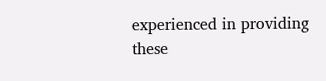experienced in providing these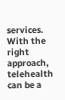services. With the right approach, telehealth can be a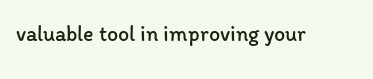valuable tool in improving your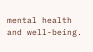mental health and well-being.